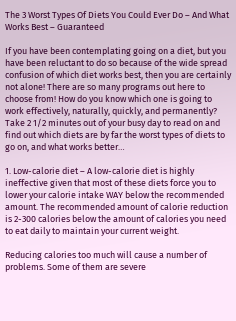The 3 Worst Types Of Diets You Could Ever Do – And What Works Best – Guaranteed

If you have been contemplating going on a diet, but you have been reluctant to do so because of the wide spread confusion of which diet works best, then you are certainly not alone! There are so many programs out here to choose from! How do you know which one is going to work effectively, naturally, quickly, and permanently? Take 2 1/2 minutes out of your busy day to read on and find out which diets are by far the worst types of diets to go on, and what works better…

1. Low-calorie diet – A low-calorie diet is highly ineffective given that most of these diets force you to lower your calorie intake WAY below the recommended amount. The recommended amount of calorie reduction is 2-300 calories below the amount of calories you need to eat daily to maintain your current weight.

Reducing calories too much will cause a number of problems. Some of them are severe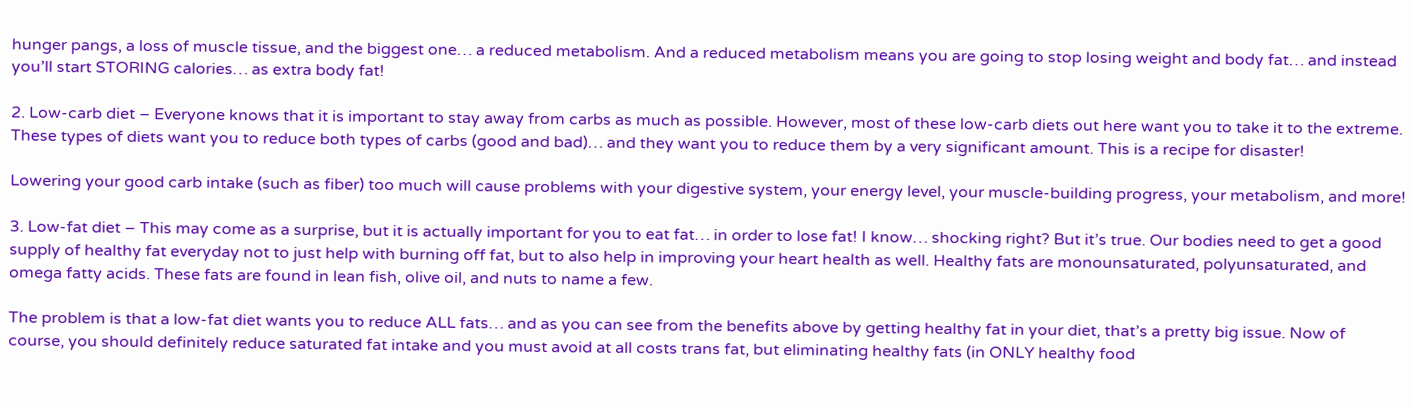hunger pangs, a loss of muscle tissue, and the biggest one… a reduced metabolism. And a reduced metabolism means you are going to stop losing weight and body fat… and instead you’ll start STORING calories… as extra body fat!

2. Low-carb diet – Everyone knows that it is important to stay away from carbs as much as possible. However, most of these low-carb diets out here want you to take it to the extreme. These types of diets want you to reduce both types of carbs (good and bad)… and they want you to reduce them by a very significant amount. This is a recipe for disaster!

Lowering your good carb intake (such as fiber) too much will cause problems with your digestive system, your energy level, your muscle-building progress, your metabolism, and more!

3. Low-fat diet – This may come as a surprise, but it is actually important for you to eat fat… in order to lose fat! I know… shocking right? But it’s true. Our bodies need to get a good supply of healthy fat everyday not to just help with burning off fat, but to also help in improving your heart health as well. Healthy fats are monounsaturated, polyunsaturated, and omega fatty acids. These fats are found in lean fish, olive oil, and nuts to name a few.

The problem is that a low-fat diet wants you to reduce ALL fats… and as you can see from the benefits above by getting healthy fat in your diet, that’s a pretty big issue. Now of course, you should definitely reduce saturated fat intake and you must avoid at all costs trans fat, but eliminating healthy fats (in ONLY healthy food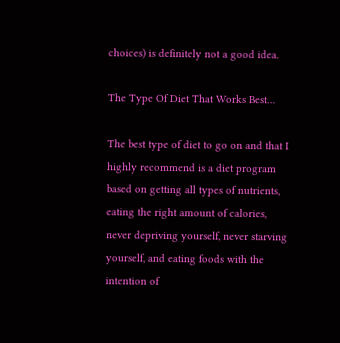choices) is definitely not a good idea.

The Type Of Diet That Works Best…

The best type of diet to go on and that I highly recommend is a diet program based on getting all types of nutrients, eating the right amount of calories, never depriving yourself, never starving yourself, and eating foods with the intention of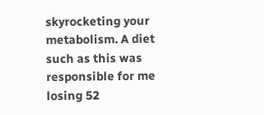skyrocketing your metabolism. A diet such as this was responsible for me losing 52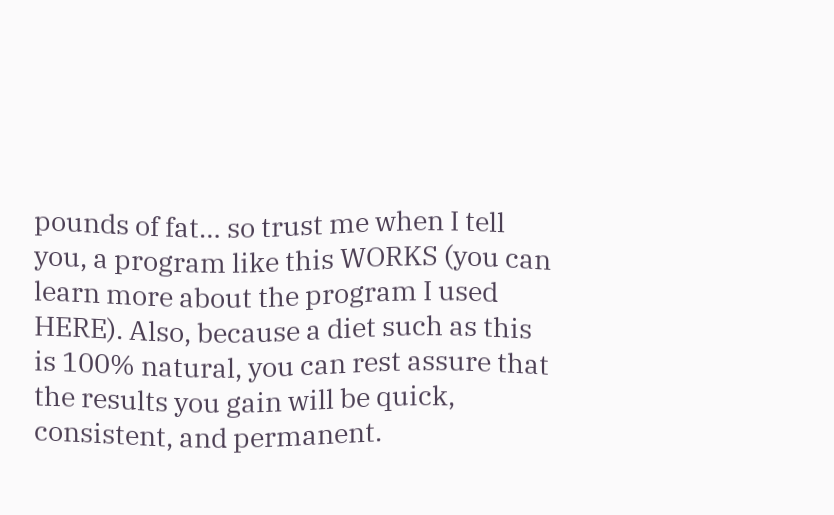pounds of fat… so trust me when I tell you, a program like this WORKS (you can learn more about the program I used HERE). Also, because a diet such as this is 100% natural, you can rest assure that the results you gain will be quick, consistent, and permanent.